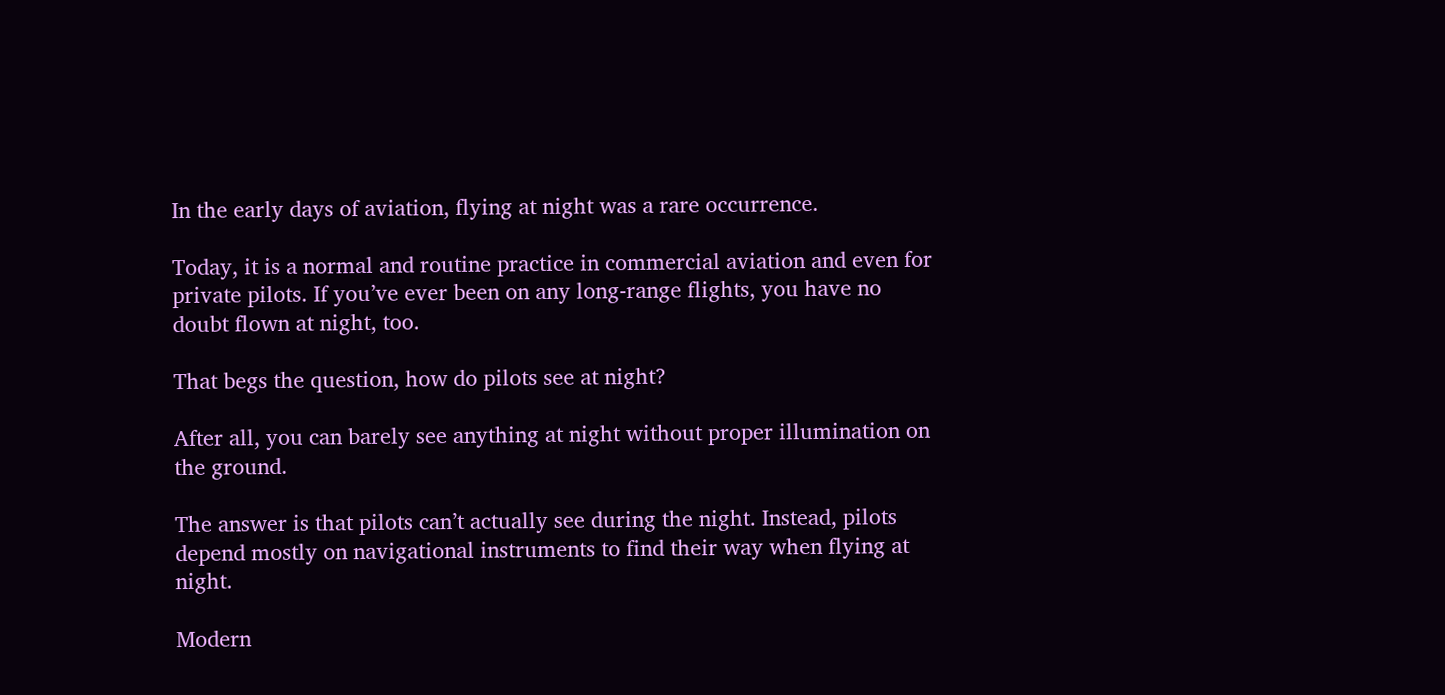In the early days of aviation, flying at night was a rare occurrence.

Today, it is a normal and routine practice in commercial aviation and even for private pilots. If you’ve ever been on any long-range flights, you have no doubt flown at night, too.

That begs the question, how do pilots see at night?

After all, you can barely see anything at night without proper illumination on the ground.

The answer is that pilots can’t actually see during the night. Instead, pilots depend mostly on navigational instruments to find their way when flying at night.

Modern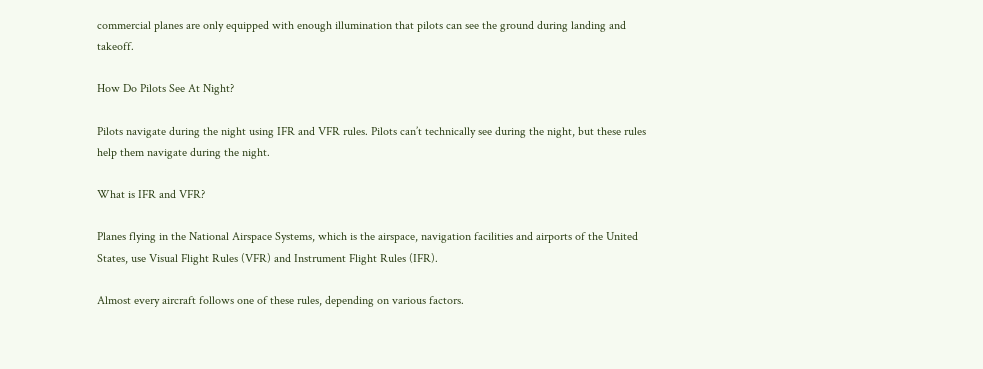commercial planes are only equipped with enough illumination that pilots can see the ground during landing and takeoff.

How Do Pilots See At Night?

Pilots navigate during the night using IFR and VFR rules. Pilots can’t technically see during the night, but these rules help them navigate during the night.

What is IFR and VFR?

Planes flying in the National Airspace Systems, which is the airspace, navigation facilities and airports of the United States, use Visual Flight Rules (VFR) and Instrument Flight Rules (IFR).

Almost every aircraft follows one of these rules, depending on various factors.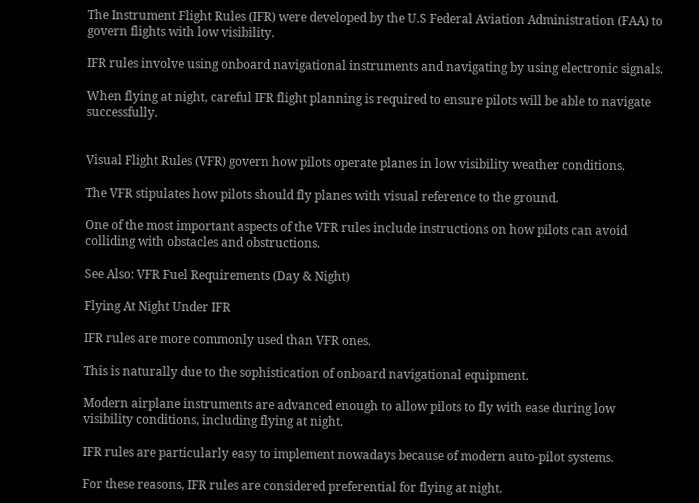The Instrument Flight Rules (IFR) were developed by the U.S Federal Aviation Administration (FAA) to govern flights with low visibility.

IFR rules involve using onboard navigational instruments and navigating by using electronic signals.

When flying at night, careful IFR flight planning is required to ensure pilots will be able to navigate successfully.


Visual Flight Rules (VFR) govern how pilots operate planes in low visibility weather conditions.

The VFR stipulates how pilots should fly planes with visual reference to the ground.

One of the most important aspects of the VFR rules include instructions on how pilots can avoid colliding with obstacles and obstructions.

See Also: VFR Fuel Requirements (Day & Night)

Flying At Night Under IFR

IFR rules are more commonly used than VFR ones.

This is naturally due to the sophistication of onboard navigational equipment.

Modern airplane instruments are advanced enough to allow pilots to fly with ease during low visibility conditions, including flying at night.

IFR rules are particularly easy to implement nowadays because of modern auto-pilot systems.

For these reasons, IFR rules are considered preferential for flying at night.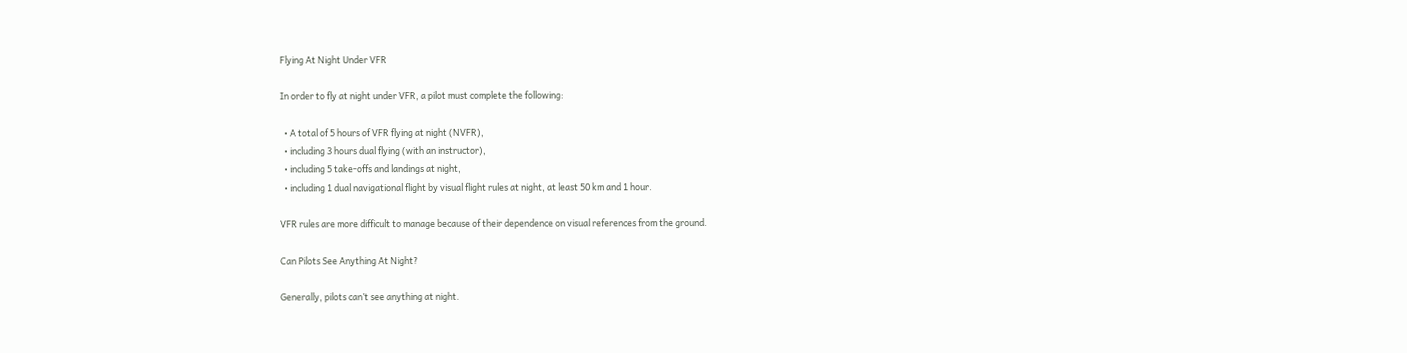Flying At Night Under VFR

In order to fly at night under VFR, a pilot must complete the following:

  • A total of 5 hours of VFR flying at night (NVFR),
  • including 3 hours dual flying (with an instructor),
  • including 5 take-offs and landings at night,
  • including 1 dual navigational flight by visual flight rules at night, at least 50 km and 1 hour.

VFR rules are more difficult to manage because of their dependence on visual references from the ground.

Can Pilots See Anything At Night?

Generally, pilots can’t see anything at night.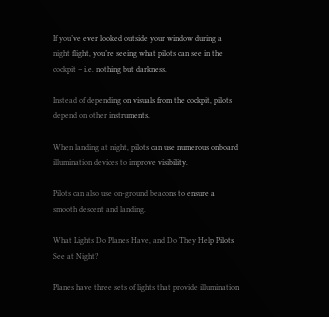If you’ve ever looked outside your window during a night flight, you’re seeing what pilots can see in the cockpit – i.e. nothing but darkness.

Instead of depending on visuals from the cockpit, pilots depend on other instruments.

When landing at night, pilots can use numerous onboard illumination devices to improve visibility.

Pilots can also use on-ground beacons to ensure a smooth descent and landing.

What Lights Do Planes Have, and Do They Help Pilots See at Night?

Planes have three sets of lights that provide illumination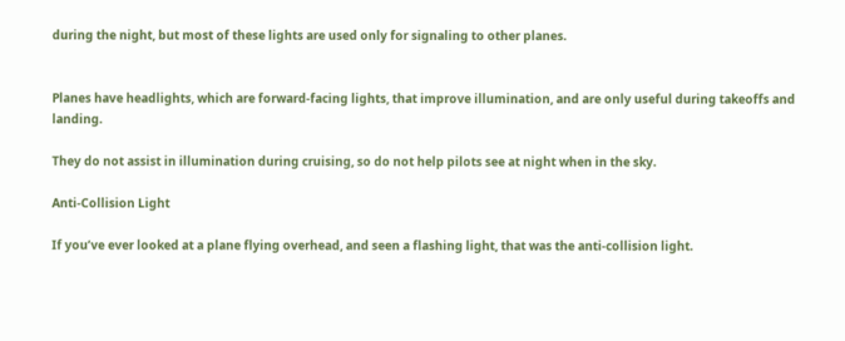during the night, but most of these lights are used only for signaling to other planes.


Planes have headlights, which are forward-facing lights, that improve illumination, and are only useful during takeoffs and landing.

They do not assist in illumination during cruising, so do not help pilots see at night when in the sky.

Anti-Collision Light

If you’ve ever looked at a plane flying overhead, and seen a flashing light, that was the anti-collision light.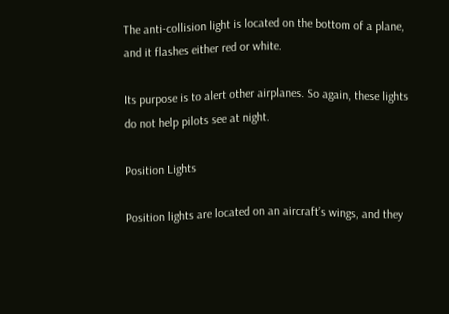The anti-collision light is located on the bottom of a plane, and it flashes either red or white.

Its purpose is to alert other airplanes. So again, these lights do not help pilots see at night.

Position Lights

Position lights are located on an aircraft’s wings, and they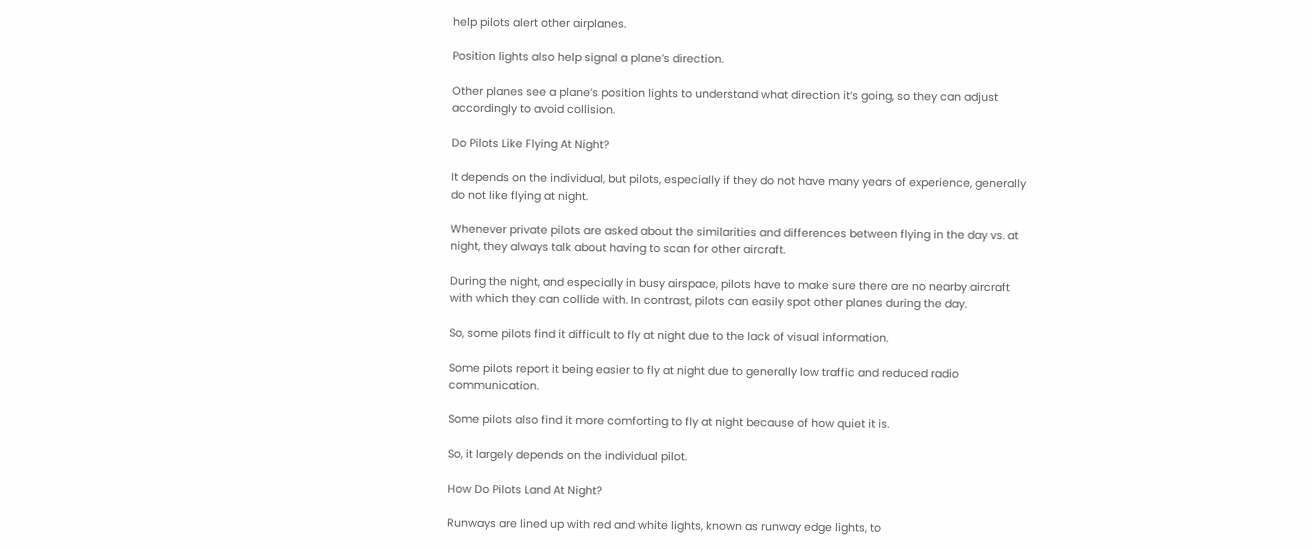help pilots alert other airplanes.

Position lights also help signal a plane’s direction.

Other planes see a plane’s position lights to understand what direction it’s going, so they can adjust accordingly to avoid collision.

Do Pilots Like Flying At Night?

It depends on the individual, but pilots, especially if they do not have many years of experience, generally do not like flying at night.

Whenever private pilots are asked about the similarities and differences between flying in the day vs. at night, they always talk about having to scan for other aircraft.

During the night, and especially in busy airspace, pilots have to make sure there are no nearby aircraft with which they can collide with. In contrast, pilots can easily spot other planes during the day.

So, some pilots find it difficult to fly at night due to the lack of visual information.

Some pilots report it being easier to fly at night due to generally low traffic and reduced radio communication.

Some pilots also find it more comforting to fly at night because of how quiet it is.

So, it largely depends on the individual pilot.

How Do Pilots Land At Night?

Runways are lined up with red and white lights, known as runway edge lights, to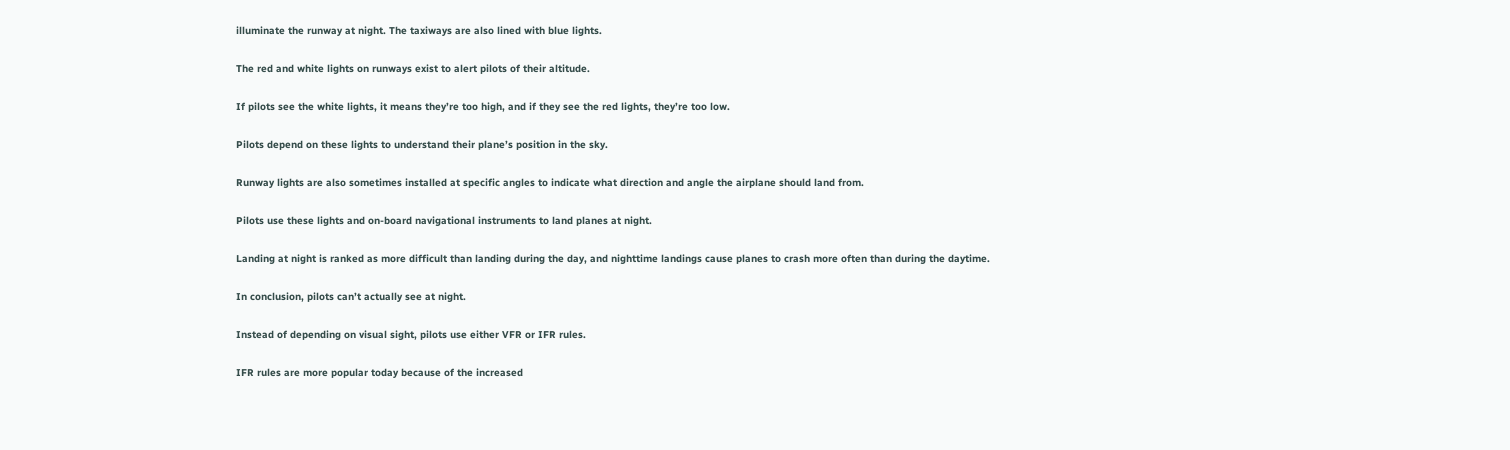illuminate the runway at night. The taxiways are also lined with blue lights.

The red and white lights on runways exist to alert pilots of their altitude.

If pilots see the white lights, it means they’re too high, and if they see the red lights, they’re too low.

Pilots depend on these lights to understand their plane’s position in the sky.

Runway lights are also sometimes installed at specific angles to indicate what direction and angle the airplane should land from.

Pilots use these lights and on-board navigational instruments to land planes at night.

Landing at night is ranked as more difficult than landing during the day, and nighttime landings cause planes to crash more often than during the daytime.

In conclusion, pilots can’t actually see at night.

Instead of depending on visual sight, pilots use either VFR or IFR rules.

IFR rules are more popular today because of the increased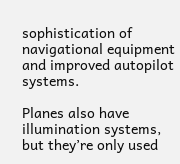sophistication of navigational equipment and improved autopilot systems.

Planes also have illumination systems, but they’re only used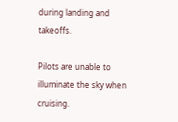during landing and takeoffs.

Pilots are unable to illuminate the sky when cruising.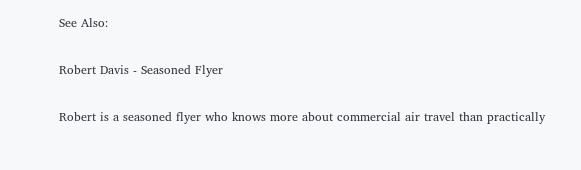See Also:

Robert Davis - Seasoned Flyer

Robert is a seasoned flyer who knows more about commercial air travel than practically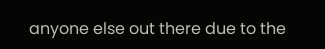anyone else out there due to the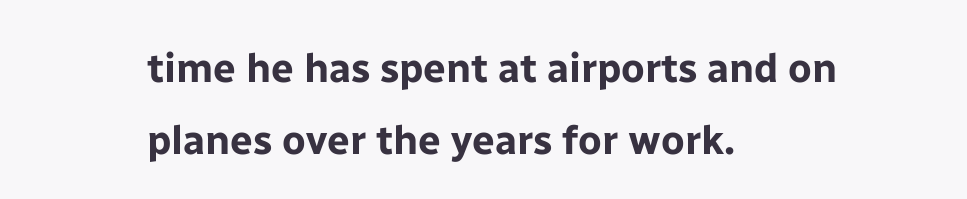time he has spent at airports and on planes over the years for work.